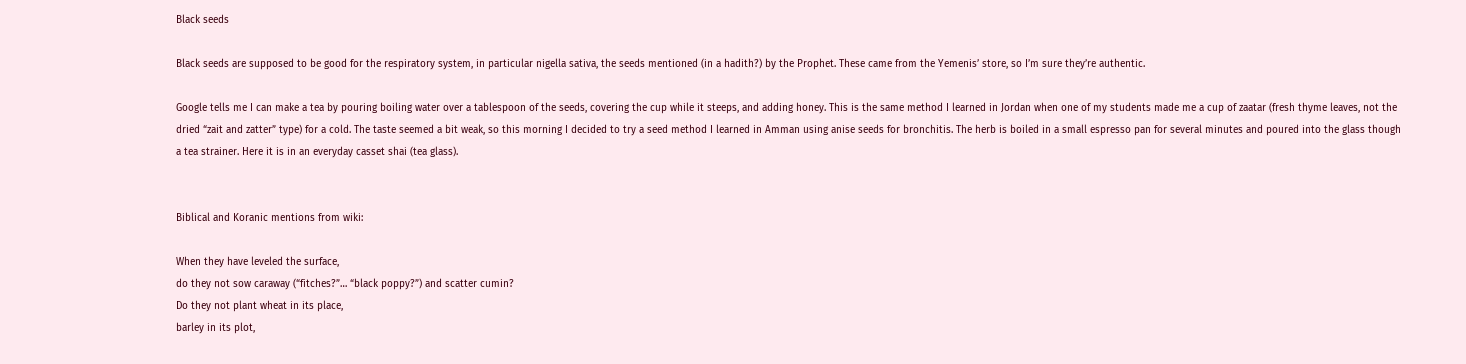Black seeds

Black seeds are supposed to be good for the respiratory system, in particular nigella sativa, the seeds mentioned (in a hadith?) by the Prophet. These came from the Yemenis’ store, so I’m sure they’re authentic.

Google tells me I can make a tea by pouring boiling water over a tablespoon of the seeds, covering the cup while it steeps, and adding honey. This is the same method I learned in Jordan when one of my students made me a cup of zaatar (fresh thyme leaves, not the dried “zait and zatter” type) for a cold. The taste seemed a bit weak, so this morning I decided to try a seed method I learned in Amman using anise seeds for bronchitis. The herb is boiled in a small espresso pan for several minutes and poured into the glass though a tea strainer. Here it is in an everyday casset shai (tea glass).


Biblical and Koranic mentions from wiki:

When they have leveled the surface,
do they not sow caraway (“fitches?”… “black poppy?”) and scatter cumin?
Do they not plant wheat in its place,
barley in its plot,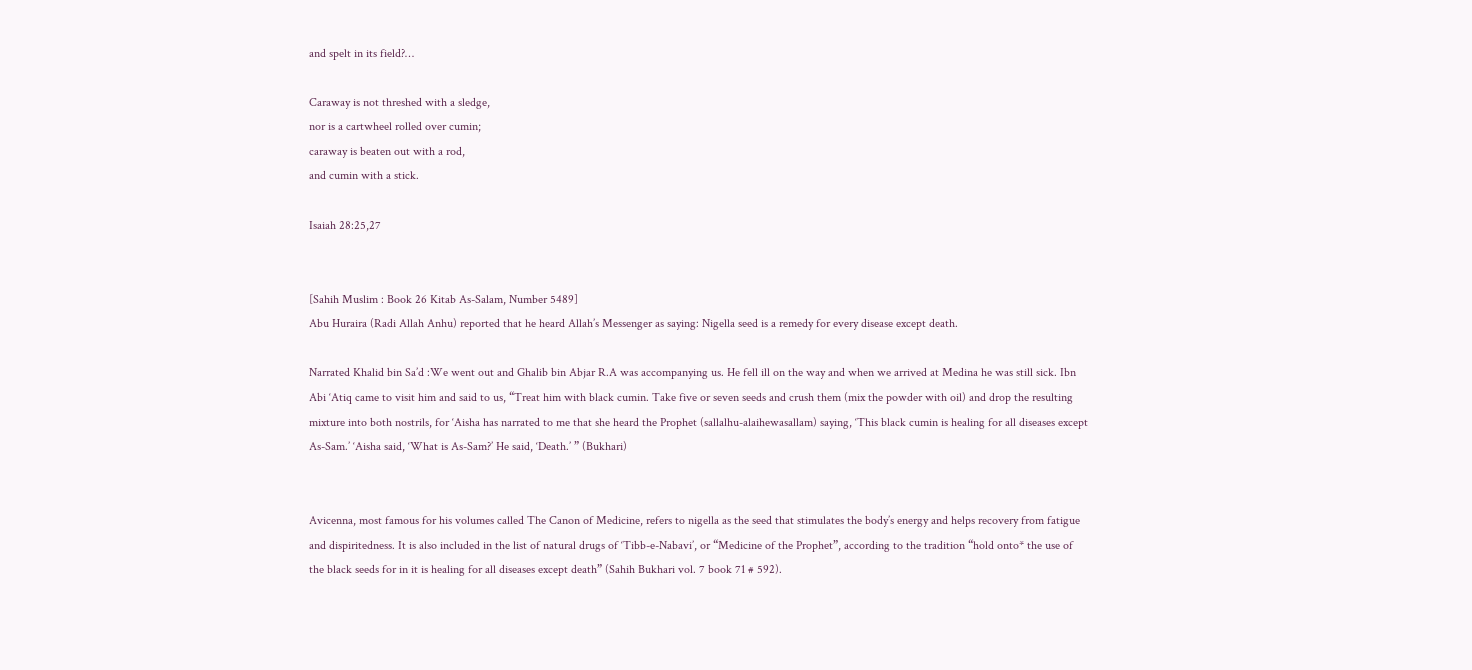and spelt in its field?…

Caraway is not threshed with a sledge,
nor is a cartwheel rolled over cumin;
caraway is beaten out with a rod,
and cumin with a stick.

Isaiah 28:25,27


[Sahih Muslim : Book 26 Kitab As-Salam, Number 5489]
Abu Huraira (Radi Allah Anhu) reported that he heard Allah’s Messenger as saying: Nigella seed is a remedy for every disease except death.

Narrated Khalid bin Sa’d :We went out and Ghalib bin Abjar R.A was accompanying us. He fell ill on the way and when we arrived at Medina he was still sick. Ibn Abi ‘Atiq came to visit him and said to us, “Treat him with black cumin. Take five or seven seeds and crush them (mix the powder with oil) and drop the resulting mixture into both nostrils, for ‘Aisha has narrated to me that she heard the Prophet (sallalhu-alaihewasallam) saying, ‘This black cumin is healing for all diseases except As-Sam.’ ‘Aisha said, ‘What is As-Sam?’ He said, ‘Death.’ ” (Bukhari)


Avicenna, most famous for his volumes called The Canon of Medicine, refers to nigella as the seed that stimulates the body’s energy and helps recovery from fatigue and dispiritedness. It is also included in the list of natural drugs of ‘Tibb-e-Nabavi’, or “Medicine of the Prophet”, according to the tradition “hold onto* the use of the black seeds for in it is healing for all diseases except death” (Sahih Bukhari vol. 7 book 71 # 592).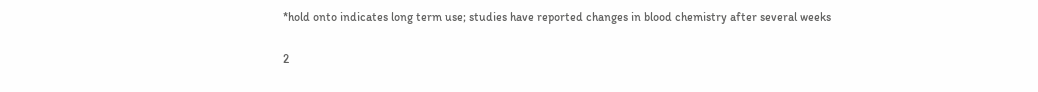*hold onto indicates long term use; studies have reported changes in blood chemistry after several weeks

2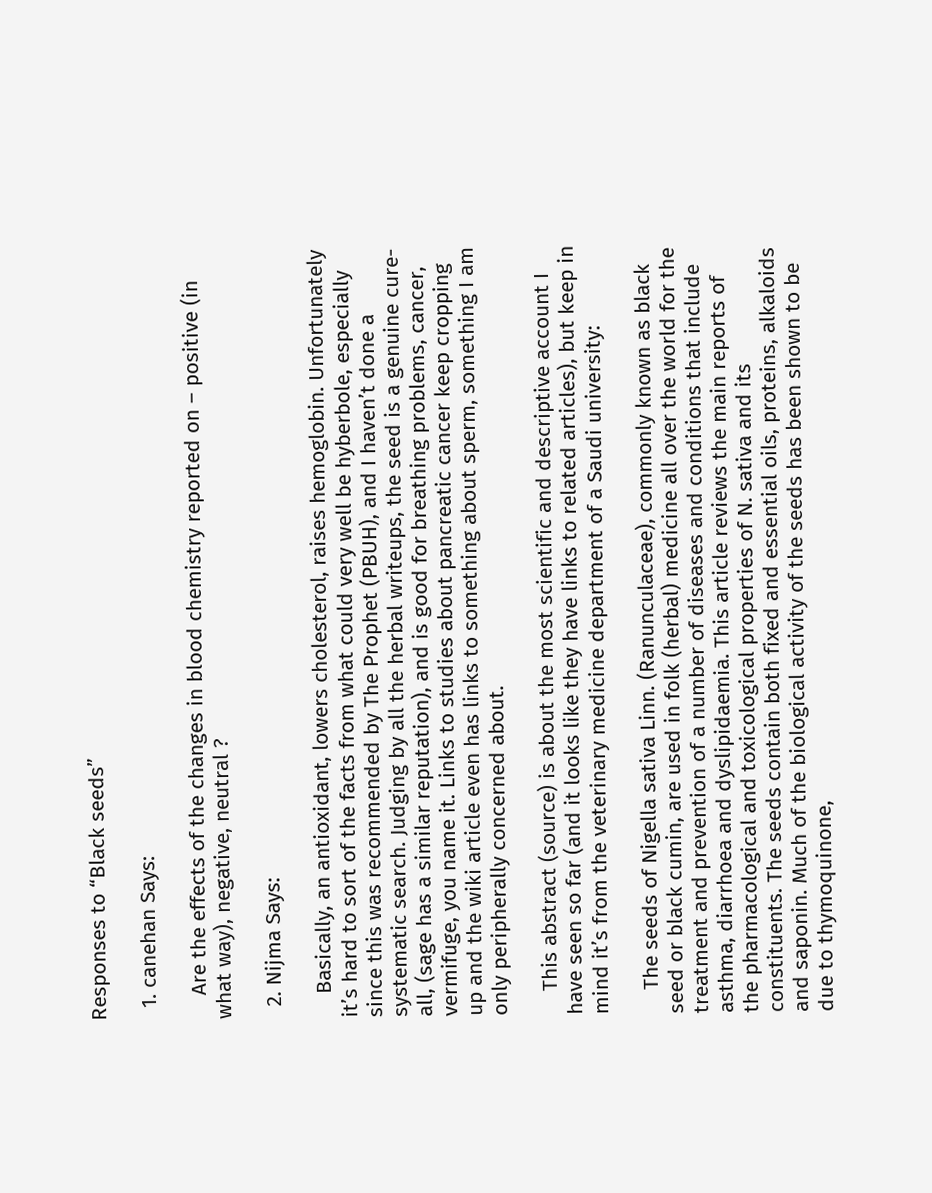Responses to “Black seeds”

  1. canehan Says:

    Are the effects of the changes in blood chemistry reported on – positive (in what way), negative, neutral ?

  2. Nijma Says:

    Basically, an antioxidant, lowers cholesterol, raises hemoglobin. Unfortunately it’s hard to sort of the facts from what could very well be hyberbole, especially since this was recommended by The Prophet (PBUH), and I haven’t done a systematic search. Judging by all the herbal writeups, the seed is a genuine cure-all, (sage has a similar reputation), and is good for breathing problems, cancer, vermifuge, you name it. Links to studies about pancreatic cancer keep cropping up and the wiki article even has links to something about sperm, something I am only peripherally concerned about.

    This abstract (source) is about the most scientific and descriptive account I have seen so far (and it looks like they have links to related articles), but keep in mind it’s from the veterinary medicine department of a Saudi university:

    The seeds of Nigella sativa Linn. (Ranunculaceae), commonly known as black seed or black cumin, are used in folk (herbal) medicine all over the world for the treatment and prevention of a number of diseases and conditions that include asthma, diarrhoea and dyslipidaemia. This article reviews the main reports of the pharmacological and toxicological properties of N. sativa and its constituents. The seeds contain both fixed and essential oils, proteins, alkaloids and saponin. Much of the biological activity of the seeds has been shown to be due to thymoquinone,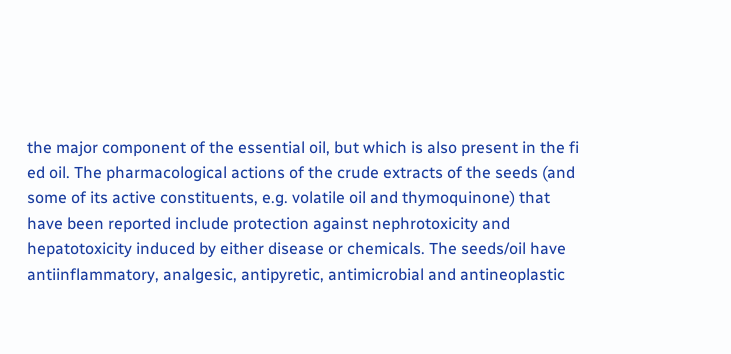the major component of the essential oil, but which is also present in the fi ed oil. The pharmacological actions of the crude extracts of the seeds (and some of its active constituents, e.g. volatile oil and thymoquinone) that have been reported include protection against nephrotoxicity and hepatotoxicity induced by either disease or chemicals. The seeds/oil have antiinflammatory, analgesic, antipyretic, antimicrobial and antineoplastic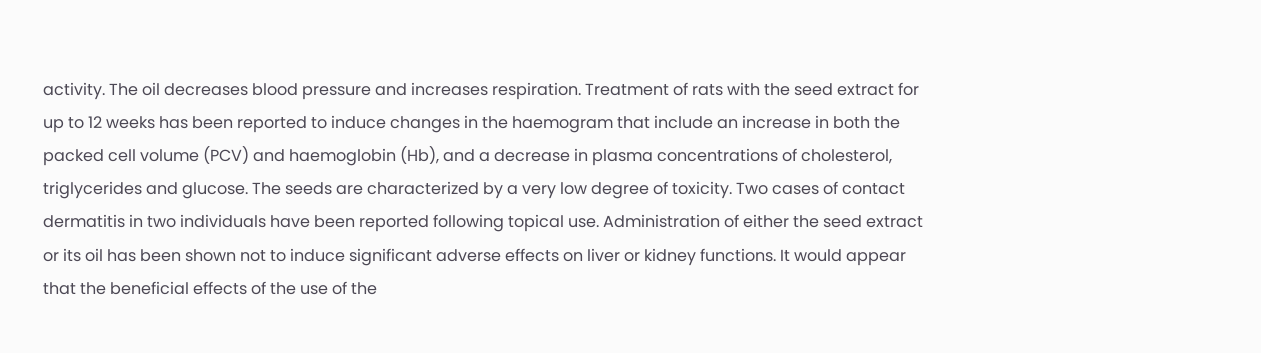activity. The oil decreases blood pressure and increases respiration. Treatment of rats with the seed extract for up to 12 weeks has been reported to induce changes in the haemogram that include an increase in both the packed cell volume (PCV) and haemoglobin (Hb), and a decrease in plasma concentrations of cholesterol, triglycerides and glucose. The seeds are characterized by a very low degree of toxicity. Two cases of contact dermatitis in two individuals have been reported following topical use. Administration of either the seed extract or its oil has been shown not to induce significant adverse effects on liver or kidney functions. It would appear that the beneficial effects of the use of the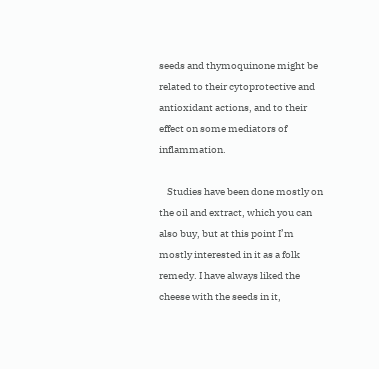seeds and thymoquinone might be related to their cytoprotective and antioxidant actions, and to their effect on some mediators of inflammation.

    Studies have been done mostly on the oil and extract, which you can also buy, but at this point I’m mostly interested in it as a folk remedy. I have always liked the cheese with the seeds in it,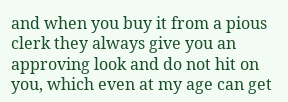and when you buy it from a pious clerk they always give you an approving look and do not hit on you, which even at my age can get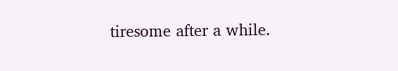tiresome after a while.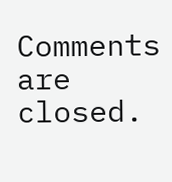Comments are closed.